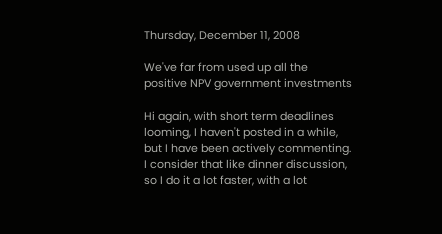Thursday, December 11, 2008

We've far from used up all the positive NPV government investments

Hi again, with short term deadlines looming, I haven't posted in a while, but I have been actively commenting. I consider that like dinner discussion, so I do it a lot faster, with a lot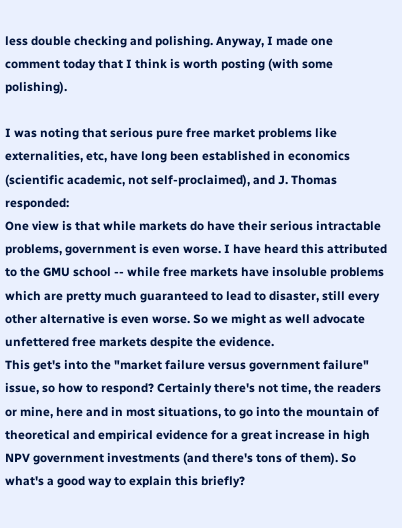less double checking and polishing. Anyway, I made one comment today that I think is worth posting (with some polishing).

I was noting that serious pure free market problems like externalities, etc, have long been established in economics (scientific academic, not self-proclaimed), and J. Thomas responded:
One view is that while markets do have their serious intractable problems, government is even worse. I have heard this attributed to the GMU school -- while free markets have insoluble problems which are pretty much guaranteed to lead to disaster, still every other alternative is even worse. So we might as well advocate unfettered free markets despite the evidence.
This get's into the "market failure versus government failure" issue, so how to respond? Certainly there's not time, the readers or mine, here and in most situations, to go into the mountain of theoretical and empirical evidence for a great increase in high NPV government investments (and there's tons of them). So what's a good way to explain this briefly?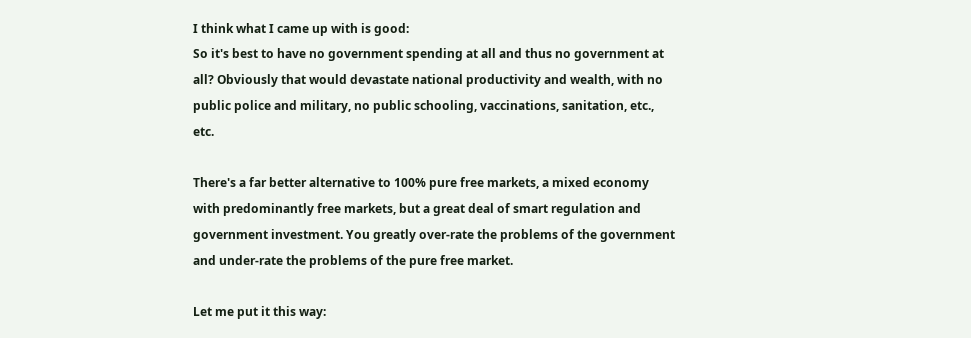I think what I came up with is good:
So it's best to have no government spending at all and thus no government at all? Obviously that would devastate national productivity and wealth, with no public police and military, no public schooling, vaccinations, sanitation, etc., etc.

There's a far better alternative to 100% pure free markets, a mixed economy with predominantly free markets, but a great deal of smart regulation and government investment. You greatly over-rate the problems of the government and under-rate the problems of the pure free market.

Let me put it this way: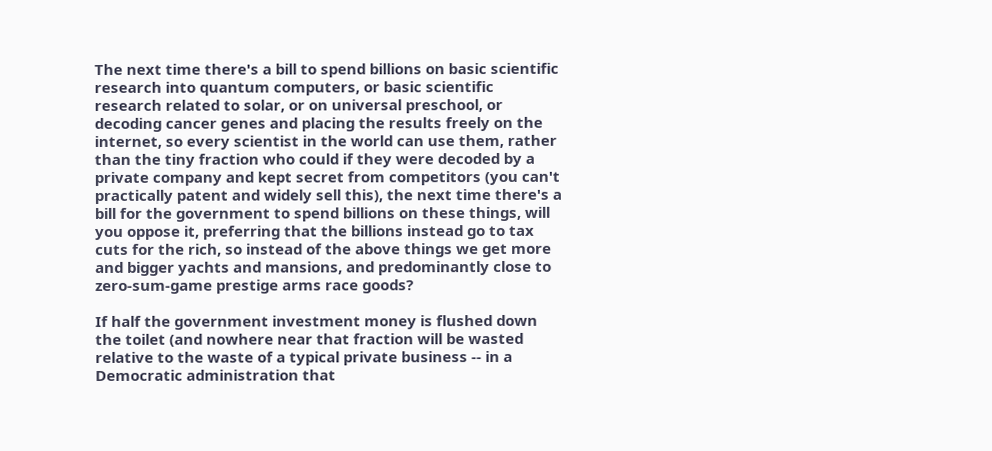The next time there's a bill to spend billions on basic scientific research into quantum computers, or basic scientific research related to solar, or on universal preschool, or decoding cancer genes and placing the results freely on the internet, so every scientist in the world can use them, rather than the tiny fraction who could if they were decoded by a private company and kept secret from competitors (you can't practically patent and widely sell this), the next time there's a bill for the government to spend billions on these things, will you oppose it, preferring that the billions instead go to tax cuts for the rich, so instead of the above things we get more and bigger yachts and mansions, and predominantly close to zero-sum-game prestige arms race goods?

If half the government investment money is flushed down the toilet (and nowhere near that fraction will be wasted relative to the waste of a typical private business -- in a Democratic administration that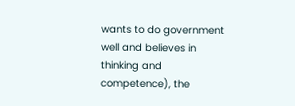wants to do government well and believes in thinking and competence), the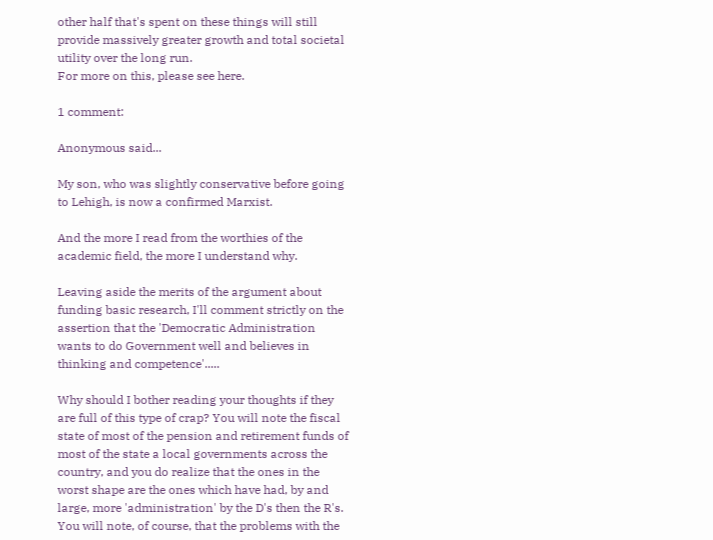other half that's spent on these things will still provide massively greater growth and total societal utility over the long run.
For more on this, please see here.

1 comment:

Anonymous said...

My son, who was slightly conservative before going to Lehigh, is now a confirmed Marxist.

And the more I read from the worthies of the academic field, the more I understand why.

Leaving aside the merits of the argument about funding basic research, I'll comment strictly on the assertion that the 'Democratic Administration wants to do Government well and believes in thinking and competence'.....

Why should I bother reading your thoughts if they are full of this type of crap? You will note the fiscal state of most of the pension and retirement funds of most of the state a local governments across the country, and you do realize that the ones in the worst shape are the ones which have had, by and large, more 'administration' by the D's then the R's. You will note, of course, that the problems with the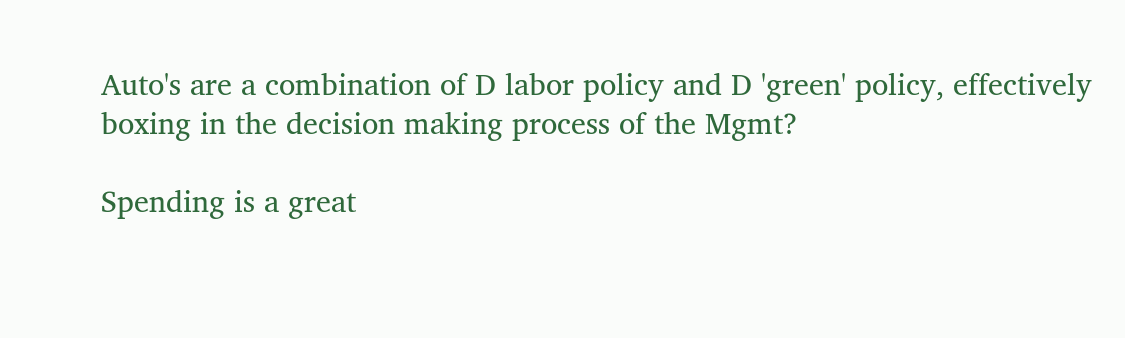Auto's are a combination of D labor policy and D 'green' policy, effectively boxing in the decision making process of the Mgmt?

Spending is a great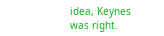idea, Keynes was right.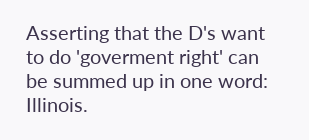Asserting that the D's want to do 'goverment right' can be summed up in one word: Illinois.